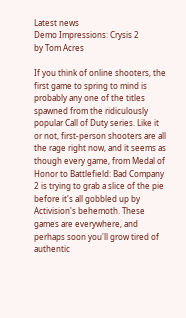Latest news
Demo Impressions: Crysis 2
by Tom Acres

If you think of online shooters, the first game to spring to mind is probably any one of the titles spawned from the ridiculously popular Call of Duty series. Like it or not, first-person shooters are all the rage right now, and it seems as though every game, from Medal of Honor to Battlefield: Bad Company 2 is trying to grab a slice of the pie before it's all gobbled up by Activision's behemoth. These games are everywhere, and perhaps soon you'll grow tired of authentic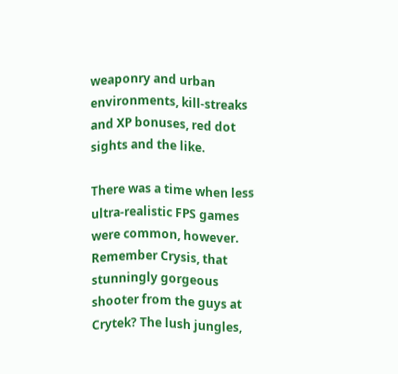weaponry and urban environments, kill-streaks and XP bonuses, red dot sights and the like.

There was a time when less ultra-realistic FPS games were common, however. Remember Crysis, that stunningly gorgeous shooter from the guys at Crytek? The lush jungles,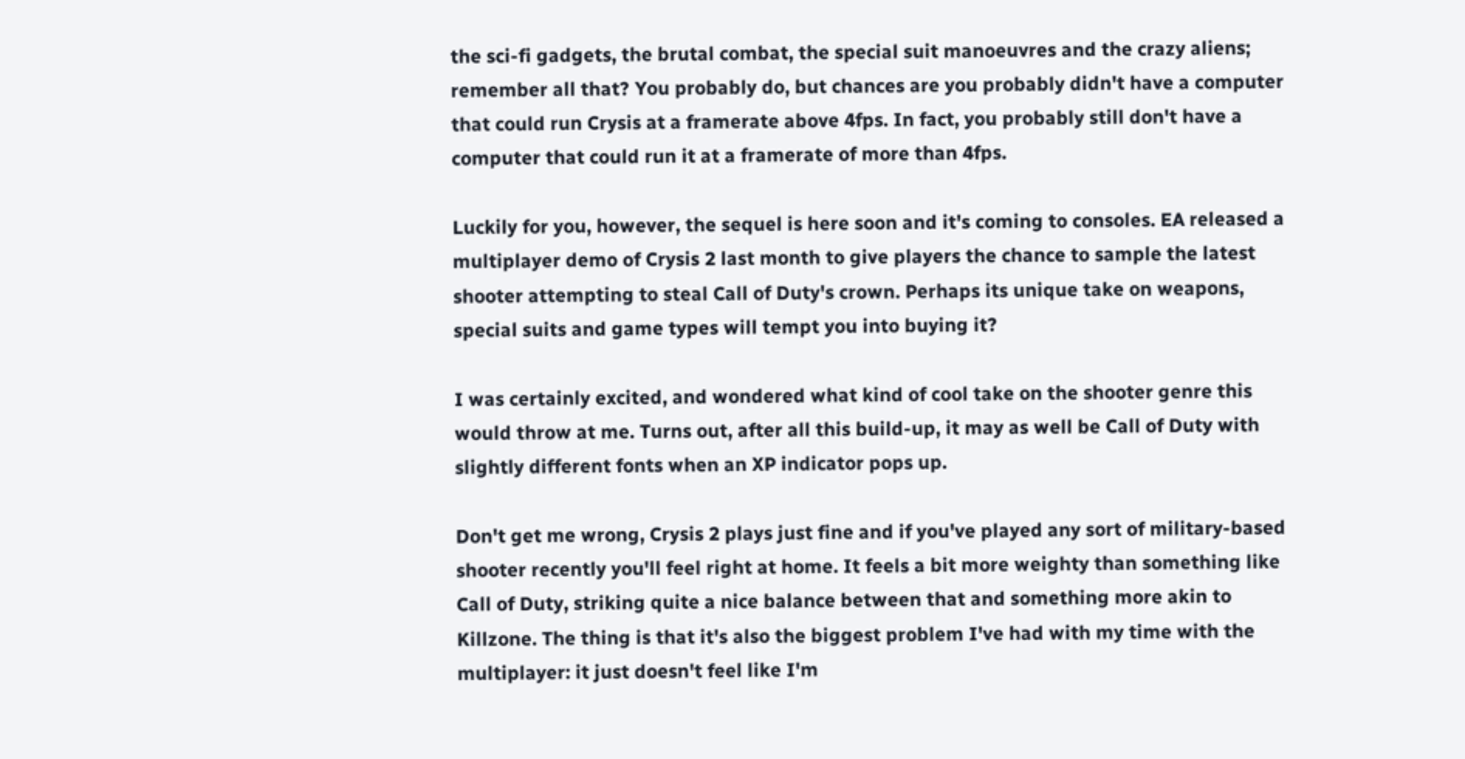the sci-fi gadgets, the brutal combat, the special suit manoeuvres and the crazy aliens; remember all that? You probably do, but chances are you probably didn't have a computer that could run Crysis at a framerate above 4fps. In fact, you probably still don't have a computer that could run it at a framerate of more than 4fps.

Luckily for you, however, the sequel is here soon and it's coming to consoles. EA released a multiplayer demo of Crysis 2 last month to give players the chance to sample the latest shooter attempting to steal Call of Duty's crown. Perhaps its unique take on weapons, special suits and game types will tempt you into buying it?

I was certainly excited, and wondered what kind of cool take on the shooter genre this would throw at me. Turns out, after all this build-up, it may as well be Call of Duty with slightly different fonts when an XP indicator pops up.

Don't get me wrong, Crysis 2 plays just fine and if you've played any sort of military-based shooter recently you'll feel right at home. It feels a bit more weighty than something like Call of Duty, striking quite a nice balance between that and something more akin to Killzone. The thing is that it's also the biggest problem I've had with my time with the multiplayer: it just doesn't feel like I'm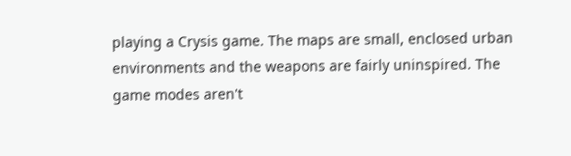playing a Crysis game. The maps are small, enclosed urban environments and the weapons are fairly uninspired. The game modes aren't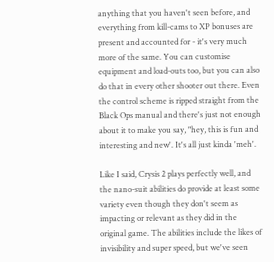anything that you haven't seen before, and everything from kill-cams to XP bonuses are present and accounted for - it's very much more of the same. You can customise equipment and load-outs too, but you can also do that in every other shooter out there. Even the control scheme is ripped straight from the Black Ops manual and there's just not enough about it to make you say, "hey, this is fun and interesting and new'. It's all just kinda 'meh'.

Like I said, Crysis 2 plays perfectly well, and the nano-suit abilities do provide at least some variety even though they don't seem as impacting or relevant as they did in the original game. The abilities include the likes of invisibility and super speed, but we've seen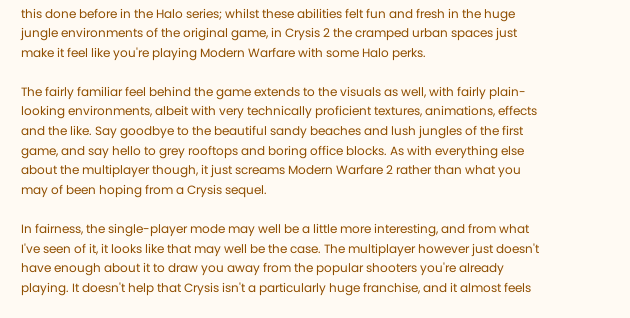this done before in the Halo series; whilst these abilities felt fun and fresh in the huge jungle environments of the original game, in Crysis 2 the cramped urban spaces just make it feel like you're playing Modern Warfare with some Halo perks.

The fairly familiar feel behind the game extends to the visuals as well, with fairly plain-looking environments, albeit with very technically proficient textures, animations, effects and the like. Say goodbye to the beautiful sandy beaches and lush jungles of the first game, and say hello to grey rooftops and boring office blocks. As with everything else about the multiplayer though, it just screams Modern Warfare 2 rather than what you may of been hoping from a Crysis sequel.

In fairness, the single-player mode may well be a little more interesting, and from what I've seen of it, it looks like that may well be the case. The multiplayer however just doesn't have enough about it to draw you away from the popular shooters you're already playing. It doesn't help that Crysis isn't a particularly huge franchise, and it almost feels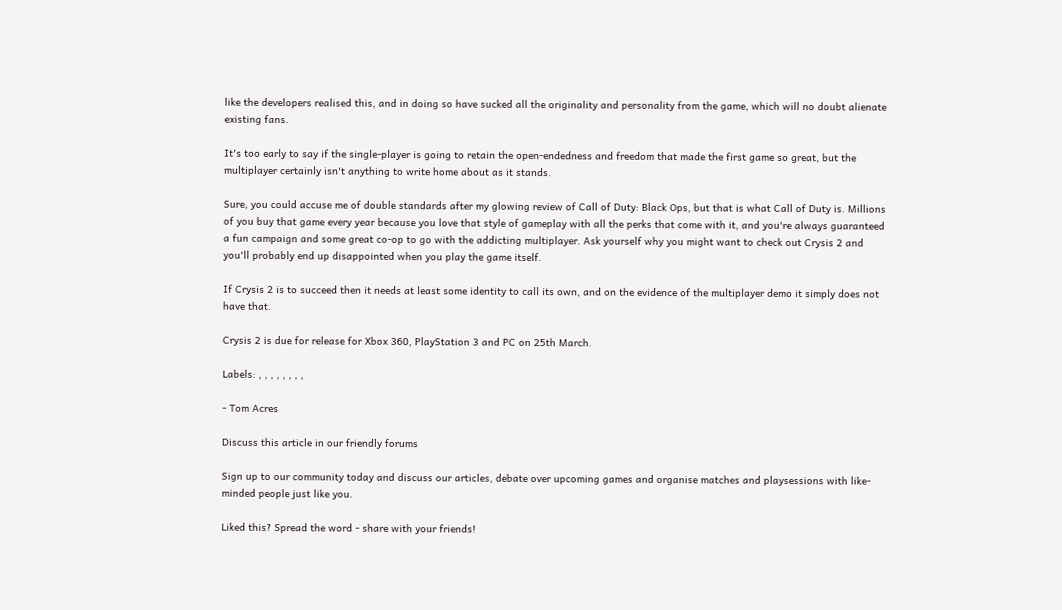like the developers realised this, and in doing so have sucked all the originality and personality from the game, which will no doubt alienate existing fans.

It's too early to say if the single-player is going to retain the open-endedness and freedom that made the first game so great, but the multiplayer certainly isn't anything to write home about as it stands.

Sure, you could accuse me of double standards after my glowing review of Call of Duty: Black Ops, but that is what Call of Duty is. Millions of you buy that game every year because you love that style of gameplay with all the perks that come with it, and you're always guaranteed a fun campaign and some great co-op to go with the addicting multiplayer. Ask yourself why you might want to check out Crysis 2 and you'll probably end up disappointed when you play the game itself.

If Crysis 2 is to succeed then it needs at least some identity to call its own, and on the evidence of the multiplayer demo it simply does not have that.

Crysis 2 is due for release for Xbox 360, PlayStation 3 and PC on 25th March.

Labels: , , , , , , , ,

- Tom Acres

Discuss this article in our friendly forums

Sign up to our community today and discuss our articles, debate over upcoming games and organise matches and playsessions with like-minded people just like you.

Liked this? Spread the word - share with your friends!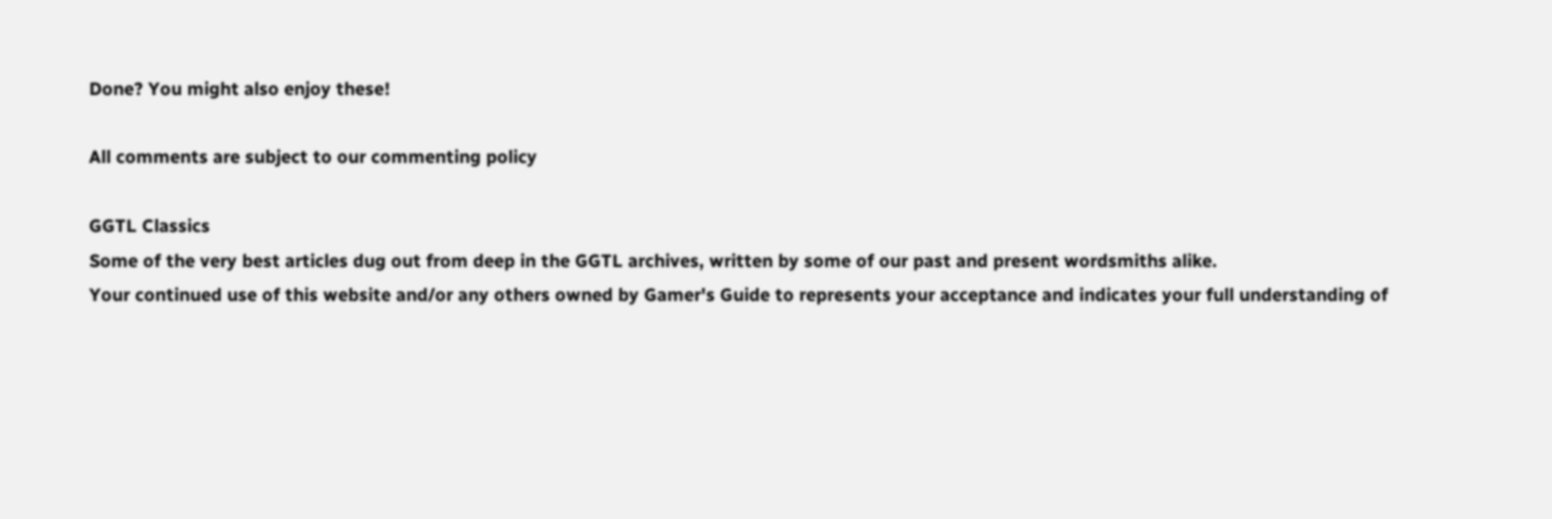Done? You might also enjoy these!

All comments are subject to our commenting policy

GGTL Classics
Some of the very best articles dug out from deep in the GGTL archives, written by some of our past and present wordsmiths alike.
Your continued use of this website and/or any others owned by Gamer's Guide to represents your acceptance and indicates your full understanding of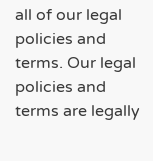all of our legal policies and terms. Our legal policies and terms are legally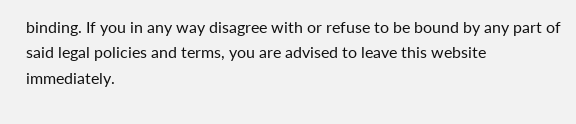binding. If you in any way disagree with or refuse to be bound by any part of said legal policies and terms, you are advised to leave this website immediately.